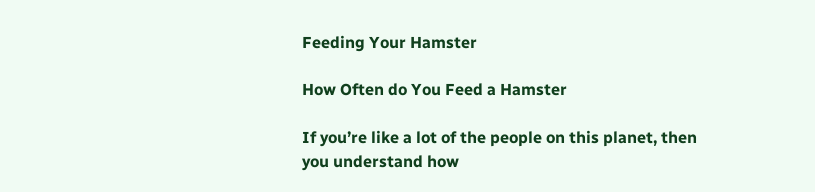Feeding Your Hamster

How Often do You Feed a Hamster

If you’re like a lot of the people on this planet, then you understand how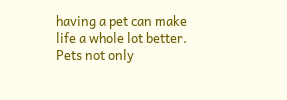having a pet can make life a whole lot better. Pets not only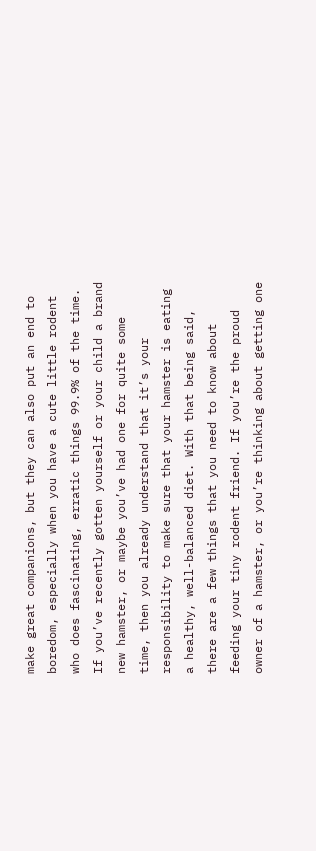make great companions, but they can also put an end to boredom, especially when you have a cute little rodent who does fascinating, erratic things 99.9% of the time. If you’ve recently gotten yourself or your child a brand new hamster, or maybe you’ve had one for quite some time, then you already understand that it’s your responsibility to make sure that your hamster is eating a healthy, well-balanced diet. With that being said, there are a few things that you need to know about feeding your tiny rodent friend. If you’re the proud owner of a hamster, or you’re thinking about getting one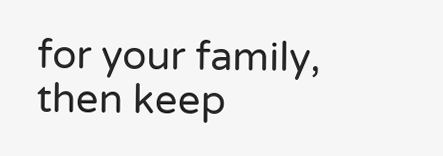for your family, then keep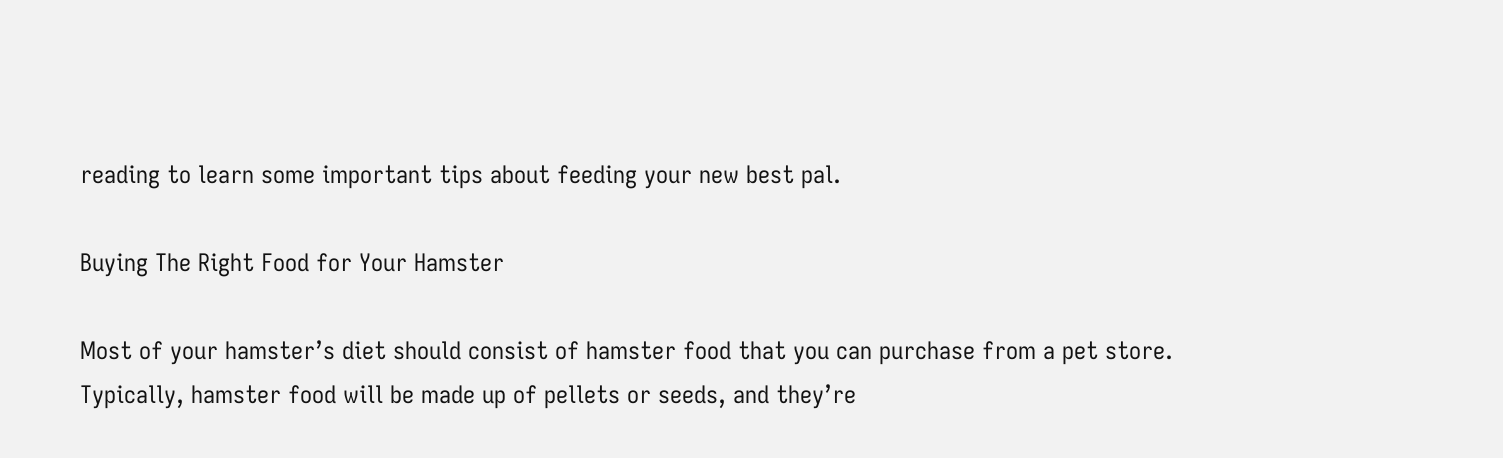reading to learn some important tips about feeding your new best pal.

Buying The Right Food for Your Hamster

Most of your hamster’s diet should consist of hamster food that you can purchase from a pet store. Typically, hamster food will be made up of pellets or seeds, and they’re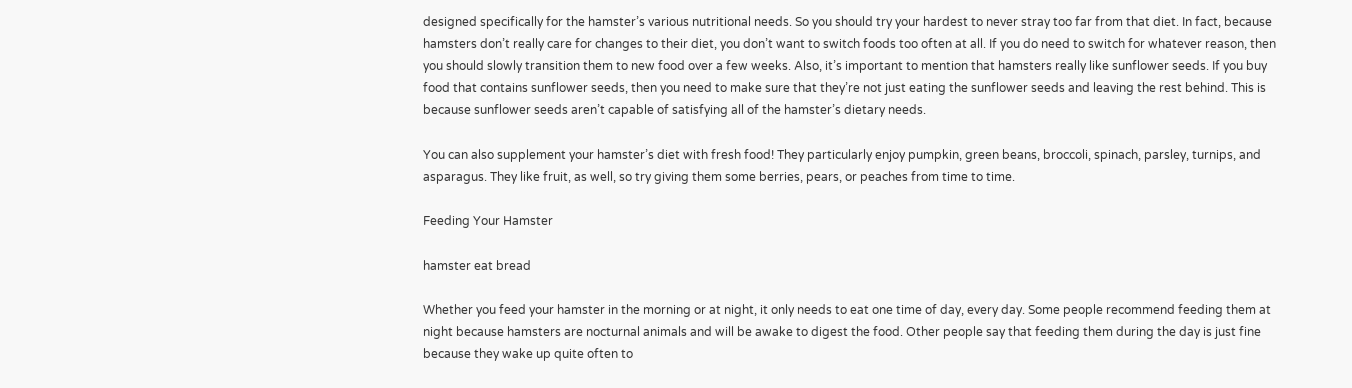designed specifically for the hamster’s various nutritional needs. So you should try your hardest to never stray too far from that diet. In fact, because hamsters don’t really care for changes to their diet, you don’t want to switch foods too often at all. If you do need to switch for whatever reason, then you should slowly transition them to new food over a few weeks. Also, it’s important to mention that hamsters really like sunflower seeds. If you buy food that contains sunflower seeds, then you need to make sure that they’re not just eating the sunflower seeds and leaving the rest behind. This is because sunflower seeds aren’t capable of satisfying all of the hamster’s dietary needs.

You can also supplement your hamster’s diet with fresh food! They particularly enjoy pumpkin, green beans, broccoli, spinach, parsley, turnips, and asparagus. They like fruit, as well, so try giving them some berries, pears, or peaches from time to time.

Feeding Your Hamster

hamster eat bread

Whether you feed your hamster in the morning or at night, it only needs to eat one time of day, every day. Some people recommend feeding them at night because hamsters are nocturnal animals and will be awake to digest the food. Other people say that feeding them during the day is just fine because they wake up quite often to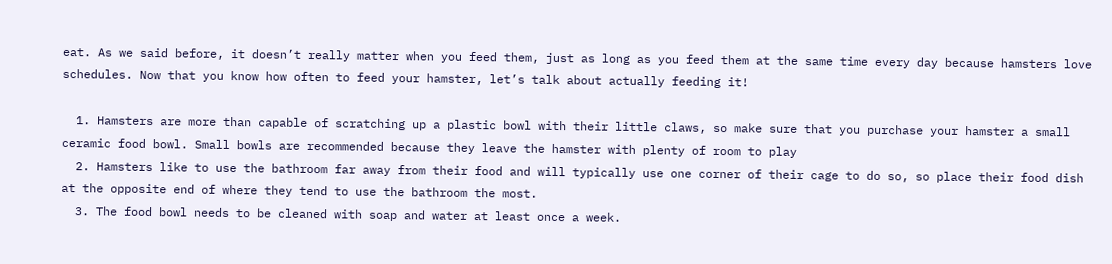eat. As we said before, it doesn’t really matter when you feed them, just as long as you feed them at the same time every day because hamsters love schedules. Now that you know how often to feed your hamster, let’s talk about actually feeding it!

  1. Hamsters are more than capable of scratching up a plastic bowl with their little claws, so make sure that you purchase your hamster a small ceramic food bowl. Small bowls are recommended because they leave the hamster with plenty of room to play
  2. Hamsters like to use the bathroom far away from their food and will typically use one corner of their cage to do so, so place their food dish at the opposite end of where they tend to use the bathroom the most.
  3. The food bowl needs to be cleaned with soap and water at least once a week.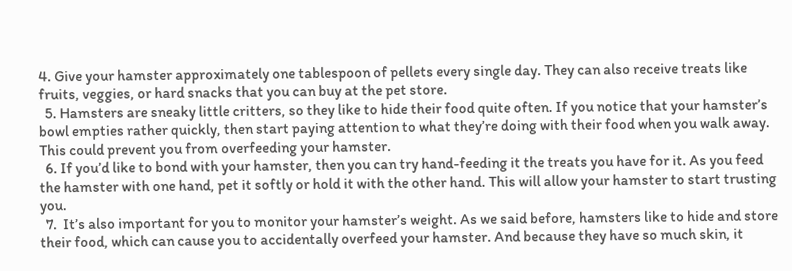4. Give your hamster approximately one tablespoon of pellets every single day. They can also receive treats like fruits, veggies, or hard snacks that you can buy at the pet store.
  5. Hamsters are sneaky little critters, so they like to hide their food quite often. If you notice that your hamster’s bowl empties rather quickly, then start paying attention to what they’re doing with their food when you walk away. This could prevent you from overfeeding your hamster.
  6. If you’d like to bond with your hamster, then you can try hand-feeding it the treats you have for it. As you feed the hamster with one hand, pet it softly or hold it with the other hand. This will allow your hamster to start trusting you.
  7.  It’s also important for you to monitor your hamster’s weight. As we said before, hamsters like to hide and store their food, which can cause you to accidentally overfeed your hamster. And because they have so much skin, it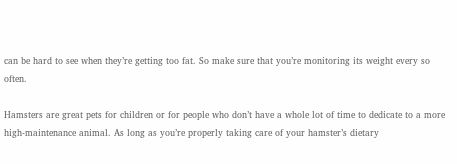can be hard to see when they’re getting too fat. So make sure that you’re monitoring its weight every so often.

Hamsters are great pets for children or for people who don’t have a whole lot of time to dedicate to a more high-maintenance animal. As long as you’re properly taking care of your hamster’s dietary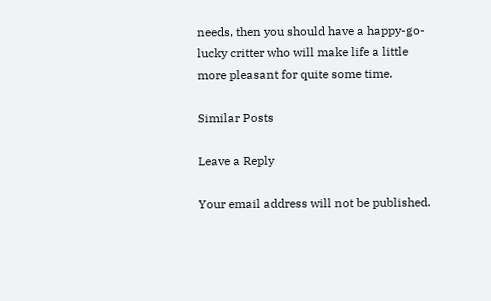needs, then you should have a happy-go-lucky critter who will make life a little more pleasant for quite some time.

Similar Posts

Leave a Reply

Your email address will not be published.